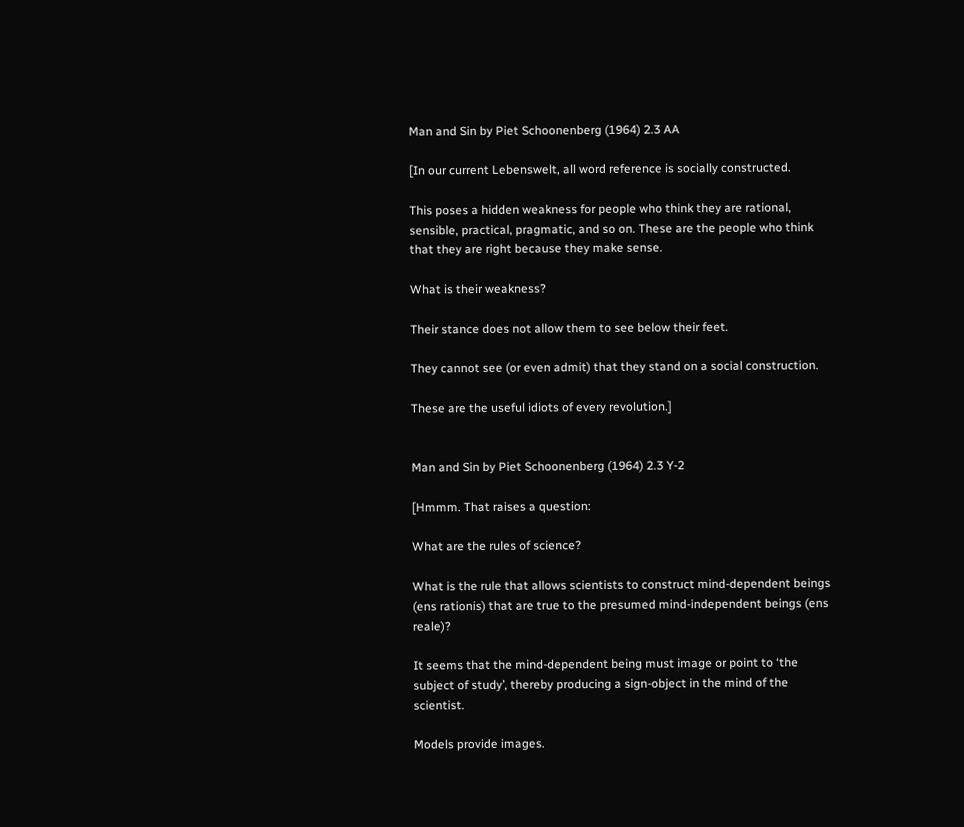Man and Sin by Piet Schoonenberg (1964) 2.3 AA

[In our current Lebenswelt, all word reference is socially constructed.

This poses a hidden weakness for people who think they are rational, sensible, practical, pragmatic, and so on. These are the people who think that they are right because they make sense.

What is their weakness?

Their stance does not allow them to see below their feet.

They cannot see (or even admit) that they stand on a social construction.

These are the useful idiots of every revolution.]


Man and Sin by Piet Schoonenberg (1964) 2.3 Y-2

[Hmmm. That raises a question:

What are the rules of science?

What is the rule that allows scientists to construct mind-dependent beings (ens rationis) that are true to the presumed mind-independent beings (ens reale)?

It seems that the mind-dependent being must image or point to ‘the subject of study’, thereby producing a sign-object in the mind of the scientist.

Models provide images.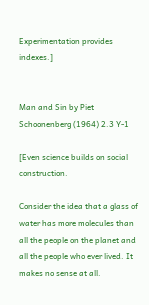Experimentation provides indexes.]


Man and Sin by Piet Schoonenberg (1964) 2.3 Y-1

[Even science builds on social construction.

Consider the idea that a glass of water has more molecules than all the people on the planet and all the people who ever lived. It makes no sense at all.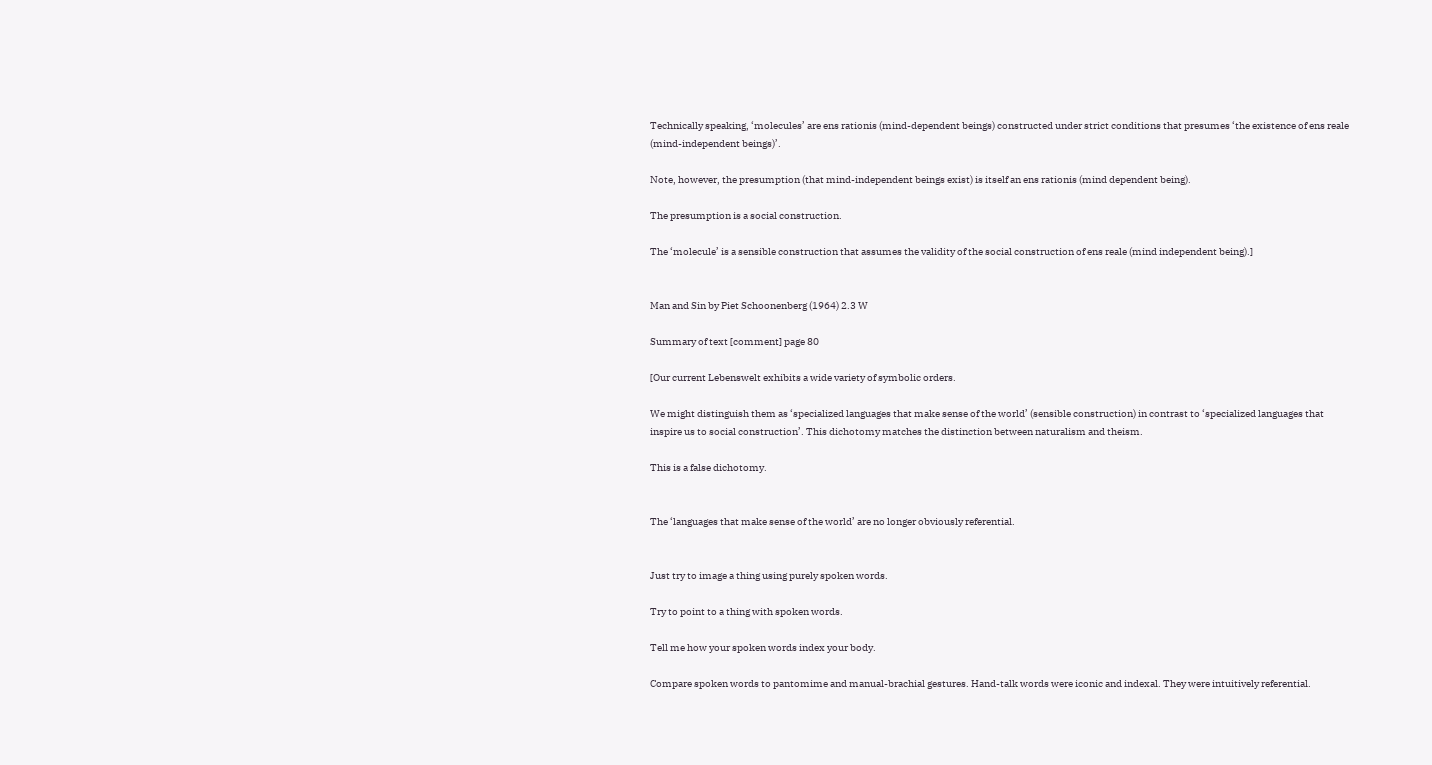Technically speaking, ‘molecules’ are ens rationis (mind-dependent beings) constructed under strict conditions that presumes ‘the existence of ens reale (mind-independent beings)’.

Note, however, the presumption (that mind-independent beings exist) is itself an ens rationis (mind dependent being).

The presumption is a social construction.

The ‘molecule’ is a sensible construction that assumes the validity of the social construction of ens reale (mind independent being).]


Man and Sin by Piet Schoonenberg (1964) 2.3 W

Summary of text [comment] page 80

[Our current Lebenswelt exhibits a wide variety of symbolic orders.

We might distinguish them as ‘specialized languages that make sense of the world’ (sensible construction) in contrast to ‘specialized languages that inspire us to social construction’. This dichotomy matches the distinction between naturalism and theism.

This is a false dichotomy.


The ‘languages that make sense of the world’ are no longer obviously referential.


Just try to image a thing using purely spoken words.

Try to point to a thing with spoken words.

Tell me how your spoken words index your body.

Compare spoken words to pantomime and manual-brachial gestures. Hand-talk words were iconic and indexal. They were intuitively referential.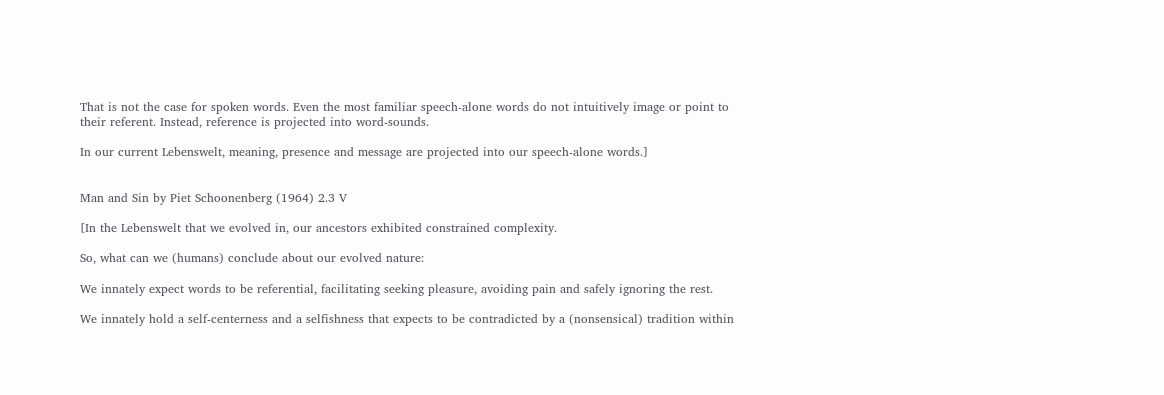That is not the case for spoken words. Even the most familiar speech-alone words do not intuitively image or point to their referent. Instead, reference is projected into word-sounds.

In our current Lebenswelt, meaning, presence and message are projected into our speech-alone words.]


Man and Sin by Piet Schoonenberg (1964) 2.3 V

[In the Lebenswelt that we evolved in, our ancestors exhibited constrained complexity.

So, what can we (humans) conclude about our evolved nature:

We innately expect words to be referential, facilitating seeking pleasure, avoiding pain and safely ignoring the rest.

We innately hold a self-centerness and a selfishness that expects to be contradicted by a (nonsensical) tradition within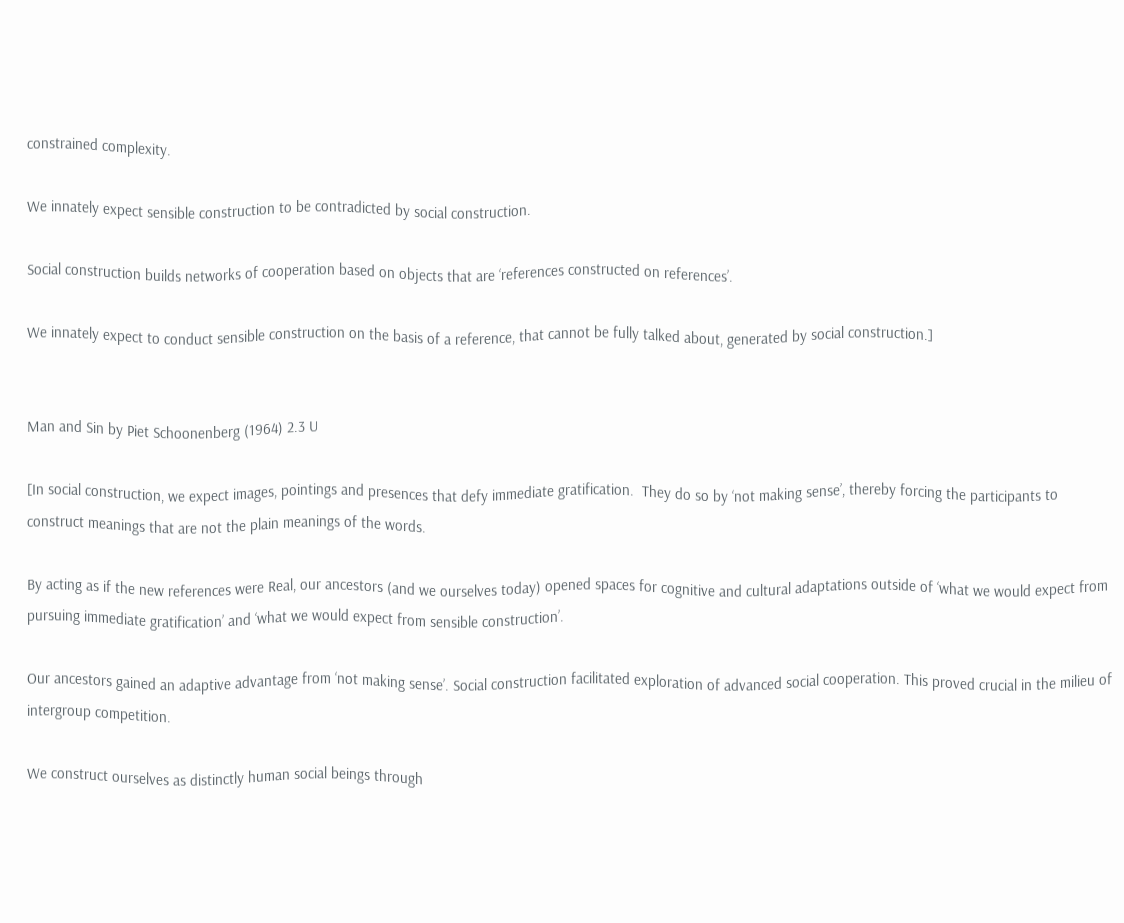constrained complexity.

We innately expect sensible construction to be contradicted by social construction.

Social construction builds networks of cooperation based on objects that are ‘references constructed on references’.

We innately expect to conduct sensible construction on the basis of a reference, that cannot be fully talked about, generated by social construction.]


Man and Sin by Piet Schoonenberg (1964) 2.3 U

[In social construction, we expect images, pointings and presences that defy immediate gratification.  They do so by ‘not making sense’, thereby forcing the participants to construct meanings that are not the plain meanings of the words.

By acting as if the new references were Real, our ancestors (and we ourselves today) opened spaces for cognitive and cultural adaptations outside of ‘what we would expect from pursuing immediate gratification’ and ‘what we would expect from sensible construction’.

Our ancestors gained an adaptive advantage from ‘not making sense’. Social construction facilitated exploration of advanced social cooperation. This proved crucial in the milieu of intergroup competition.

We construct ourselves as distinctly human social beings through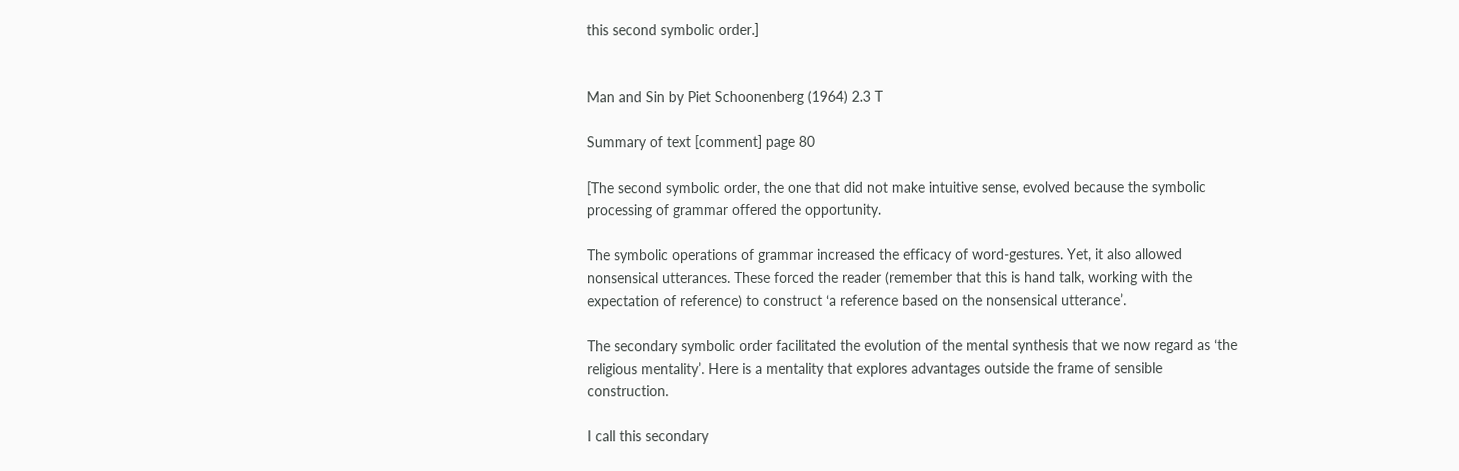this second symbolic order.]


Man and Sin by Piet Schoonenberg (1964) 2.3 T

Summary of text [comment] page 80

[The second symbolic order, the one that did not make intuitive sense, evolved because the symbolic processing of grammar offered the opportunity.

The symbolic operations of grammar increased the efficacy of word-gestures. Yet, it also allowed nonsensical utterances. These forced the reader (remember that this is hand talk, working with the expectation of reference) to construct ‘a reference based on the nonsensical utterance’.

The secondary symbolic order facilitated the evolution of the mental synthesis that we now regard as ‘the religious mentality’. Here is a mentality that explores advantages outside the frame of sensible construction.

I call this secondary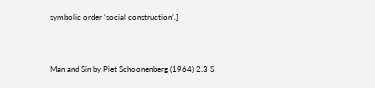symbolic order ‘social construction’.]


Man and Sin by Piet Schoonenberg (1964) 2.3 S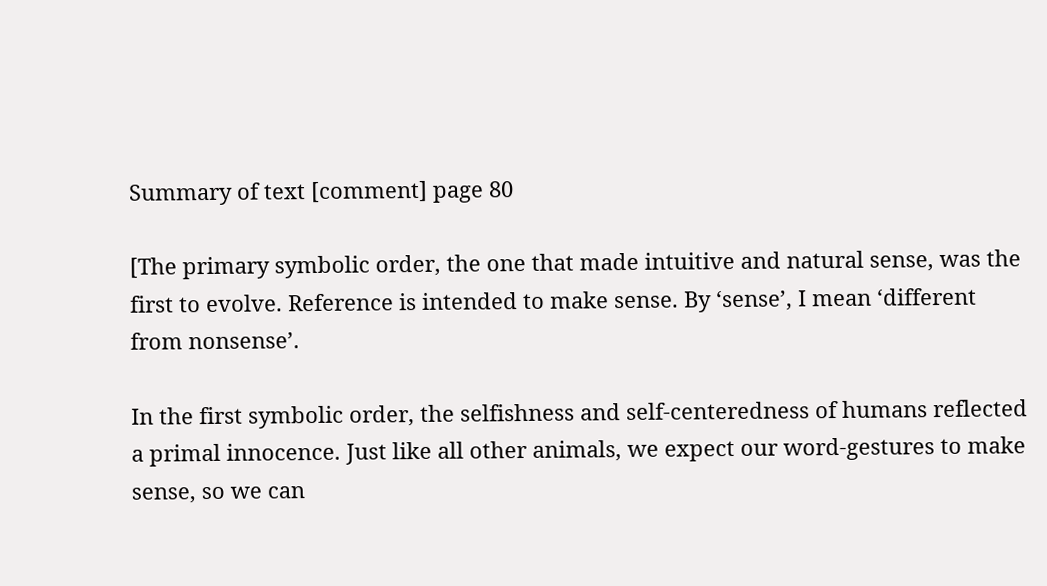Summary of text [comment] page 80

[The primary symbolic order, the one that made intuitive and natural sense, was the first to evolve. Reference is intended to make sense. By ‘sense’, I mean ‘different from nonsense’.

In the first symbolic order, the selfishness and self-centeredness of humans reflected a primal innocence. Just like all other animals, we expect our word-gestures to make sense, so we can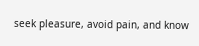seek pleasure, avoid pain, and know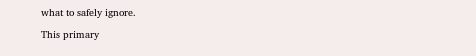what to safely ignore.

This primary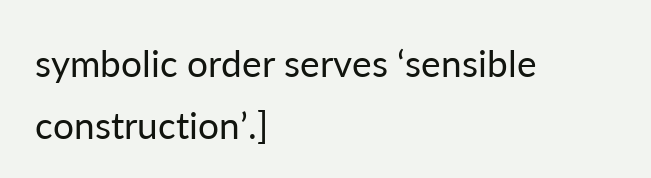symbolic order serves ‘sensible construction’.]